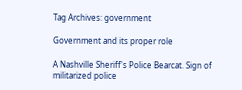Tag Archives: government

Government and its proper role

A Nashville Sheriff's Police Bearcat. Sign of militarized police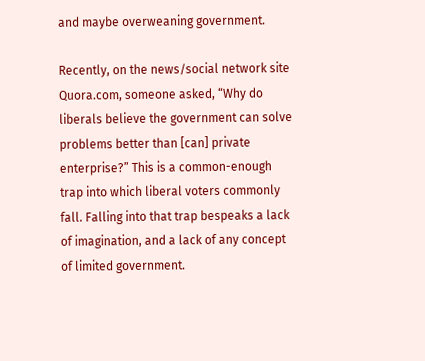and maybe overweaning government.

Recently, on the news/social network site Quora.com, someone asked, “Why do liberals believe the government can solve problems better than [can] private enterprise?” This is a common-enough trap into which liberal voters commonly fall. Falling into that trap bespeaks a lack of imagination, and a lack of any concept of limited government.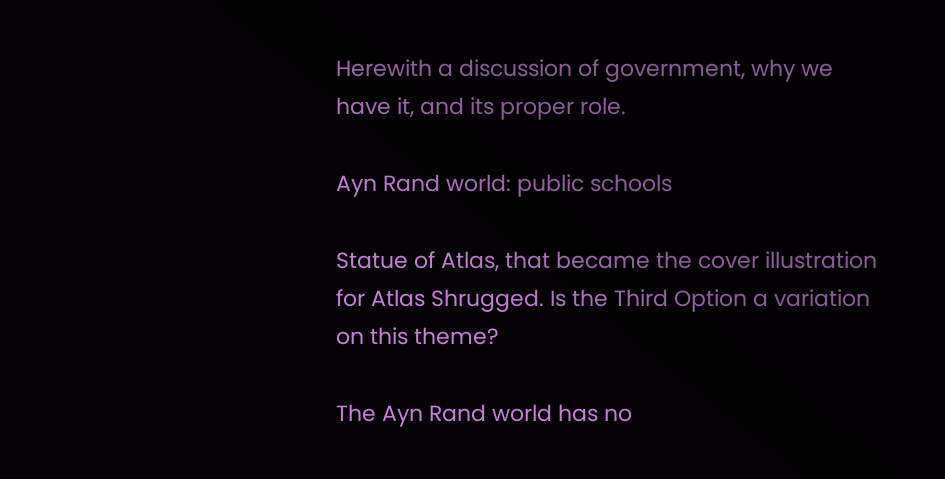Herewith a discussion of government, why we have it, and its proper role.

Ayn Rand world: public schools

Statue of Atlas, that became the cover illustration for Atlas Shrugged. Is the Third Option a variation on this theme?

The Ayn Rand world has no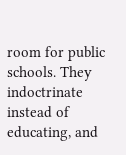room for public schools. They indoctrinate instead of educating, and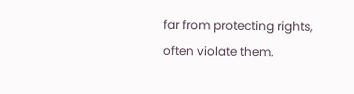far from protecting rights, often violate them.